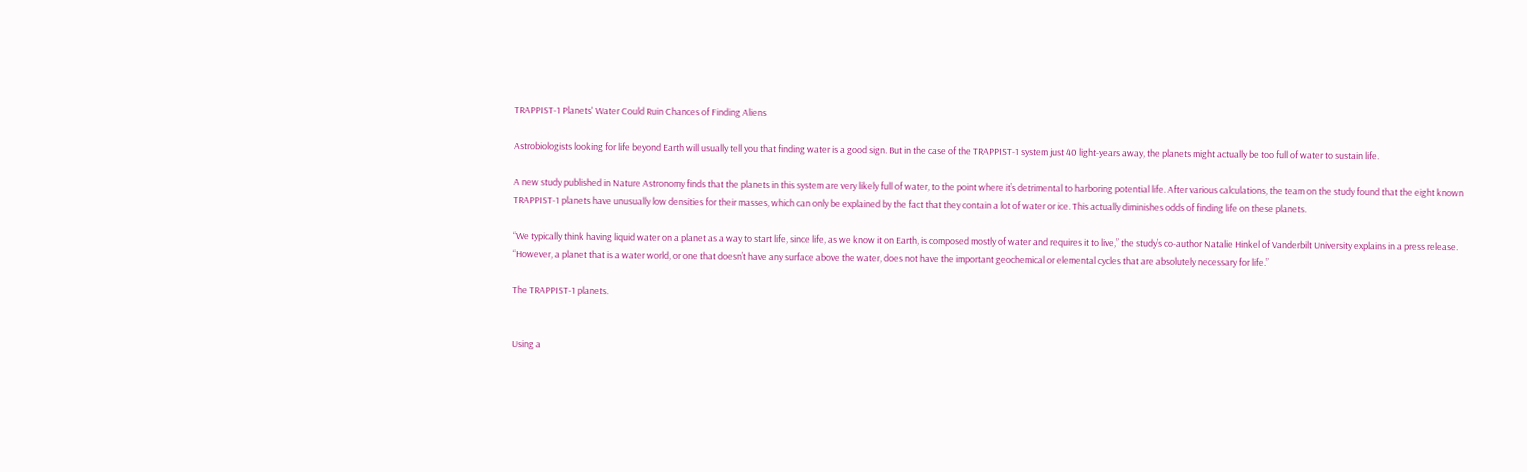TRAPPIST-1 Planets' Water Could Ruin Chances of Finding Aliens

Astrobiologists looking for life beyond Earth will usually tell you that finding water is a good sign. But in the case of the TRAPPIST-1 system just 40 light-years away, the planets might actually be too full of water to sustain life.

A new study published in Nature Astronomy finds that the planets in this system are very likely full of water, to the point where it’s detrimental to harboring potential life. After various calculations, the team on the study found that the eight known TRAPPIST-1 planets have unusually low densities for their masses, which can only be explained by the fact that they contain a lot of water or ice. This actually diminishes odds of finding life on these planets.

“We typically think having liquid water on a planet as a way to start life, since life, as we know it on Earth, is composed mostly of water and requires it to live,” the study’s co-author Natalie Hinkel of Vanderbilt University explains in a press release. “However, a planet that is a water world, or one that doesn’t have any surface above the water, does not have the important geochemical or elemental cycles that are absolutely necessary for life.”

The TRAPPIST-1 planets.


Using a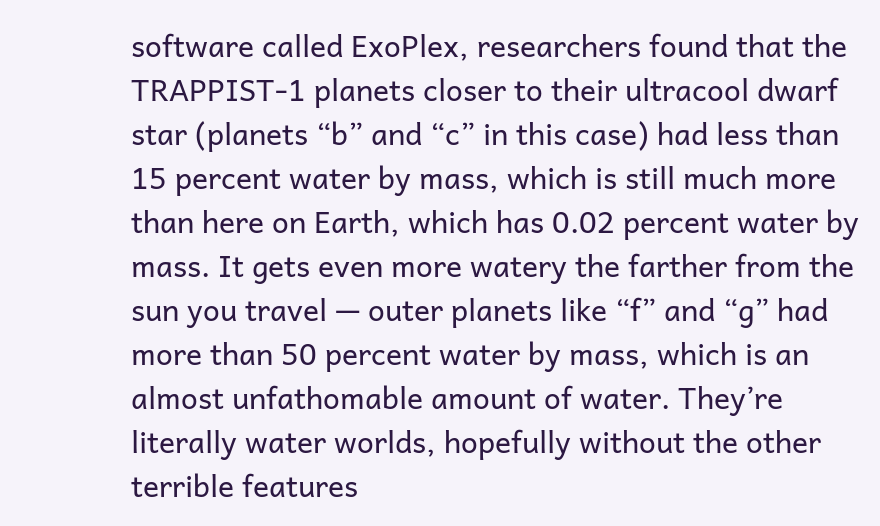software called ExoPlex, researchers found that the TRAPPIST-1 planets closer to their ultracool dwarf star (planets “b” and “c” in this case) had less than 15 percent water by mass, which is still much more than here on Earth, which has 0.02 percent water by mass. It gets even more watery the farther from the sun you travel — outer planets like “f” and “g” had more than 50 percent water by mass, which is an almost unfathomable amount of water. They’re literally water worlds, hopefully without the other terrible features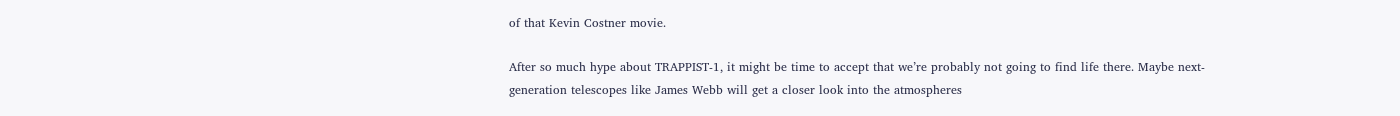of that Kevin Costner movie.

After so much hype about TRAPPIST-1, it might be time to accept that we’re probably not going to find life there. Maybe next-generation telescopes like James Webb will get a closer look into the atmospheres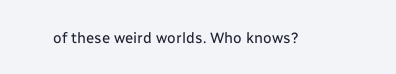of these weird worlds. Who knows?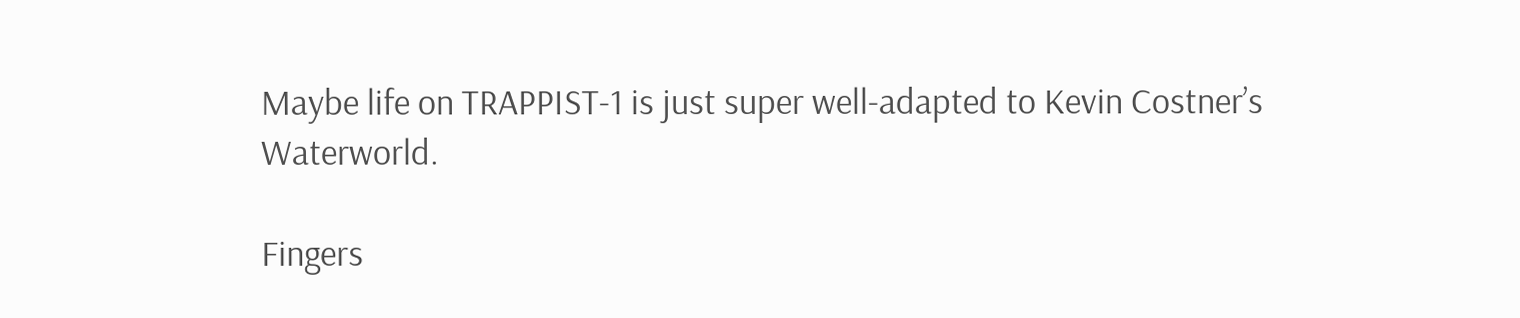Maybe life on TRAPPIST-1 is just super well-adapted to Kevin Costner’s Waterworld.

Fingers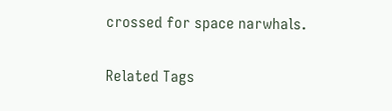crossed for space narwhals.

Related Tags